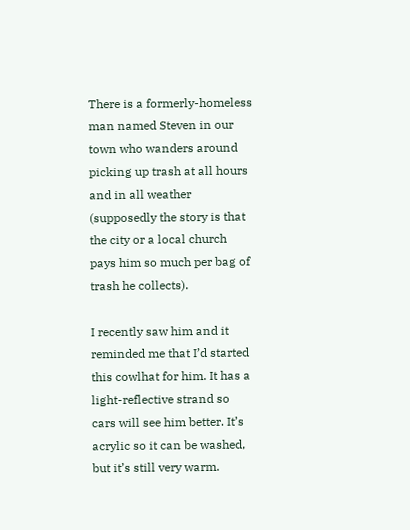There is a formerly-homeless man named Steven in our town who wanders around picking up trash at all hours and in all weather (supposedly the story is that the city or a local church pays him so much per bag of trash he collects).

I recently saw him and it reminded me that I’d started this cowlhat for him. It has a light-reflective strand so cars will see him better. It’s acrylic so it can be washed, but it’s still very warm.